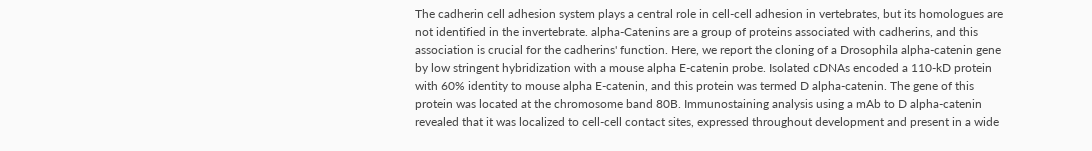The cadherin cell adhesion system plays a central role in cell-cell adhesion in vertebrates, but its homologues are not identified in the invertebrate. alpha-Catenins are a group of proteins associated with cadherins, and this association is crucial for the cadherins' function. Here, we report the cloning of a Drosophila alpha-catenin gene by low stringent hybridization with a mouse alpha E-catenin probe. Isolated cDNAs encoded a 110-kD protein with 60% identity to mouse alpha E-catenin, and this protein was termed D alpha-catenin. The gene of this protein was located at the chromosome band 80B. Immunostaining analysis using a mAb to D alpha-catenin revealed that it was localized to cell-cell contact sites, expressed throughout development and present in a wide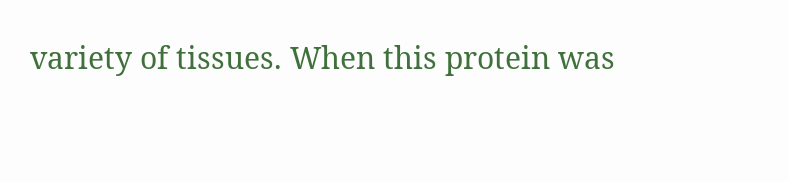variety of tissues. When this protein was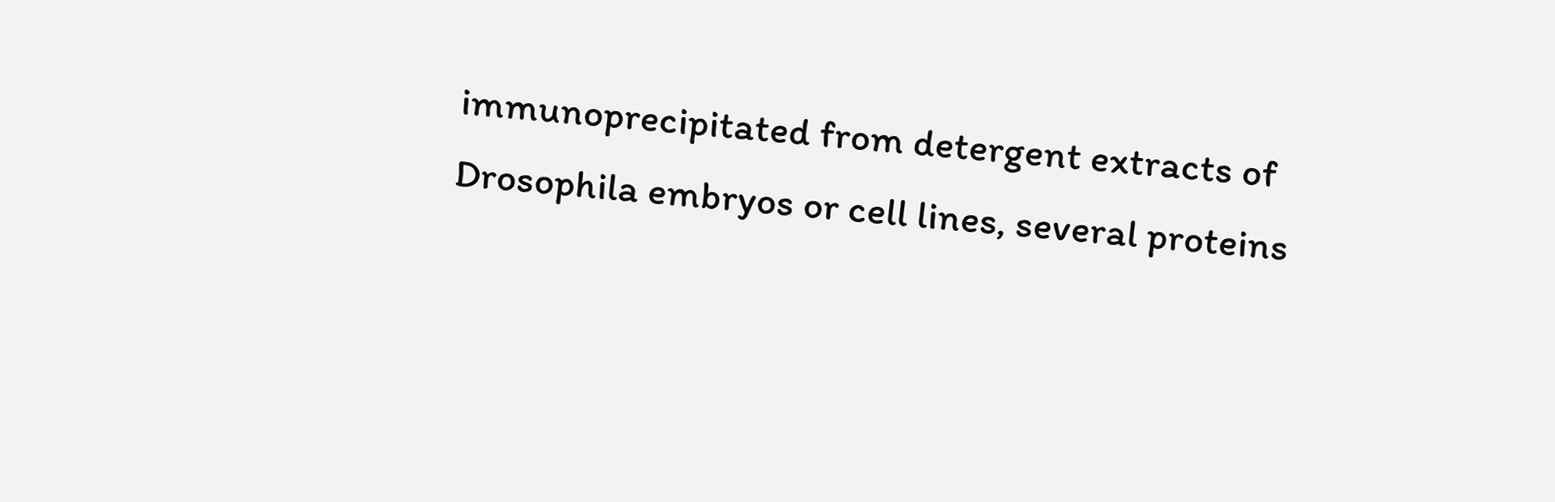immunoprecipitated from detergent extracts of Drosophila embryos or cell lines, several proteins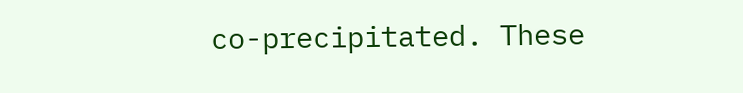co-precipitated. These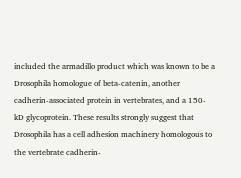included the armadillo product which was known to be a Drosophila homologue of beta-catenin, another cadherin-associated protein in vertebrates, and a 150-kD glycoprotein. These results strongly suggest that Drosophila has a cell adhesion machinery homologous to the vertebrate cadherin-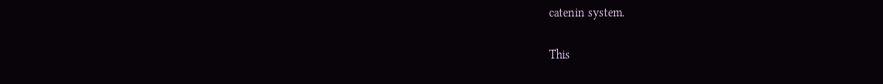catenin system.

This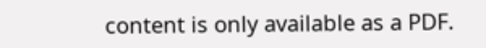content is only available as a PDF.